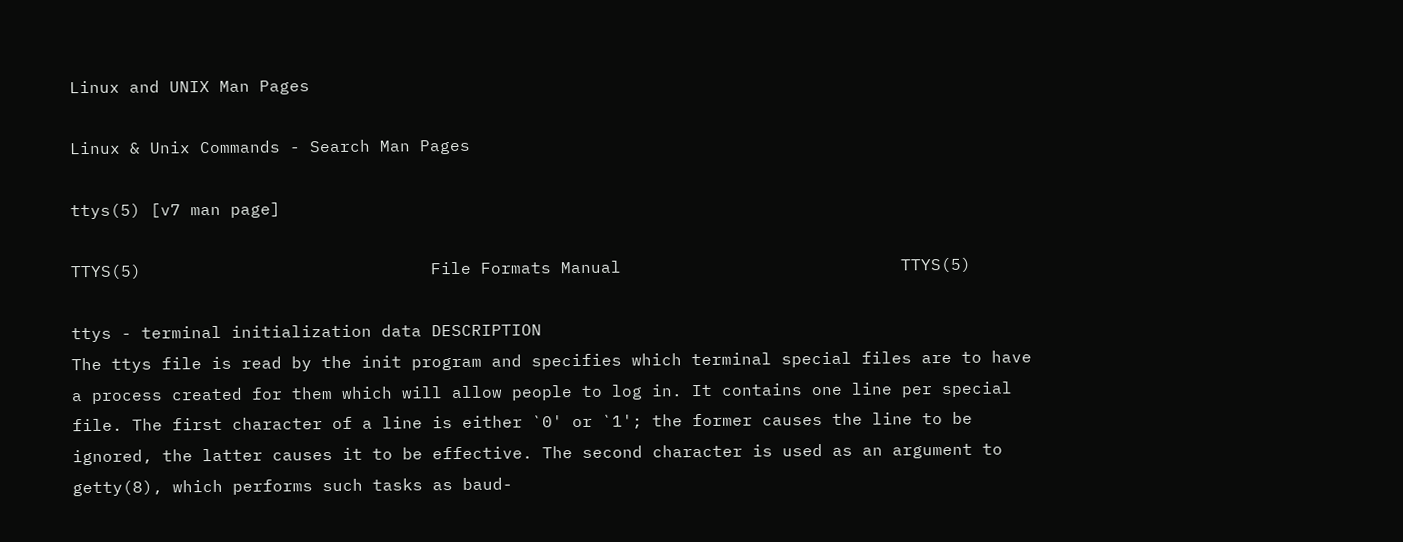Linux and UNIX Man Pages

Linux & Unix Commands - Search Man Pages

ttys(5) [v7 man page]

TTYS(5)                             File Formats Manual                            TTYS(5)

ttys - terminal initialization data DESCRIPTION
The ttys file is read by the init program and specifies which terminal special files are to have a process created for them which will allow people to log in. It contains one line per special file. The first character of a line is either `0' or `1'; the former causes the line to be ignored, the latter causes it to be effective. The second character is used as an argument to getty(8), which performs such tasks as baud-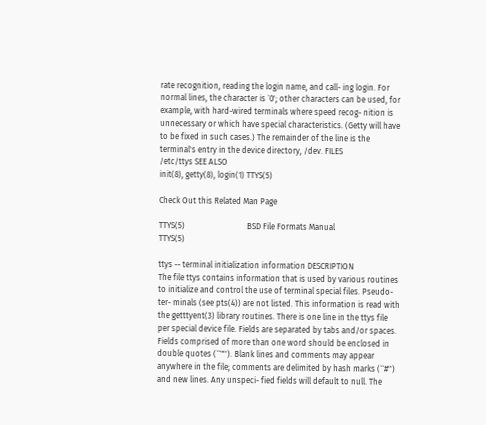rate recognition, reading the login name, and call- ing login. For normal lines, the character is `0'; other characters can be used, for example, with hard-wired terminals where speed recog- nition is unnecessary or which have special characteristics. (Getty will have to be fixed in such cases.) The remainder of the line is the terminal's entry in the device directory, /dev. FILES
/etc/ttys SEE ALSO
init(8), getty(8), login(1) TTYS(5)

Check Out this Related Man Page

TTYS(5)                               BSD File Formats Manual                              TTYS(5)

ttys -- terminal initialization information DESCRIPTION
The file ttys contains information that is used by various routines to initialize and control the use of terminal special files. Pseudo-ter- minals (see pts(4)) are not listed. This information is read with the getttyent(3) library routines. There is one line in the ttys file per special device file. Fields are separated by tabs and/or spaces. Fields comprised of more than one word should be enclosed in double quotes (``"''). Blank lines and comments may appear anywhere in the file; comments are delimited by hash marks (``#'') and new lines. Any unspeci- fied fields will default to null. The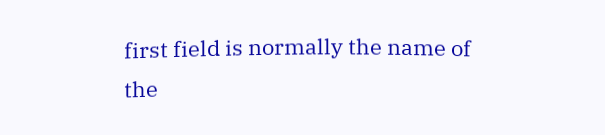first field is normally the name of the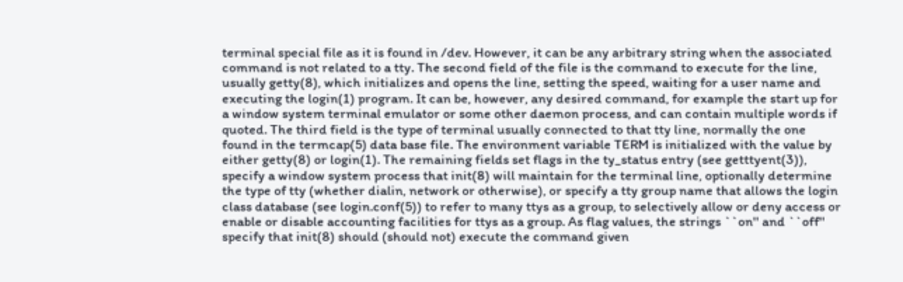terminal special file as it is found in /dev. However, it can be any arbitrary string when the associated command is not related to a tty. The second field of the file is the command to execute for the line, usually getty(8), which initializes and opens the line, setting the speed, waiting for a user name and executing the login(1) program. It can be, however, any desired command, for example the start up for a window system terminal emulator or some other daemon process, and can contain multiple words if quoted. The third field is the type of terminal usually connected to that tty line, normally the one found in the termcap(5) data base file. The environment variable TERM is initialized with the value by either getty(8) or login(1). The remaining fields set flags in the ty_status entry (see getttyent(3)), specify a window system process that init(8) will maintain for the terminal line, optionally determine the type of tty (whether dialin, network or otherwise), or specify a tty group name that allows the login class database (see login.conf(5)) to refer to many ttys as a group, to selectively allow or deny access or enable or disable accounting facilities for ttys as a group. As flag values, the strings ``on'' and ``off'' specify that init(8) should (should not) execute the command given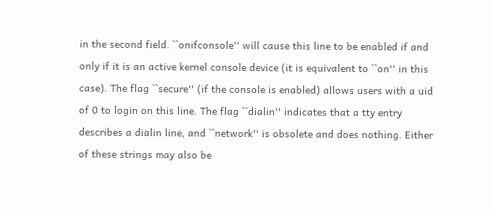in the second field. ``onifconsole'' will cause this line to be enabled if and only if it is an active kernel console device (it is equivalent to ``on'' in this case). The flag ``secure'' (if the console is enabled) allows users with a uid of 0 to login on this line. The flag ``dialin'' indicates that a tty entry describes a dialin line, and ``network'' is obsolete and does nothing. Either of these strings may also be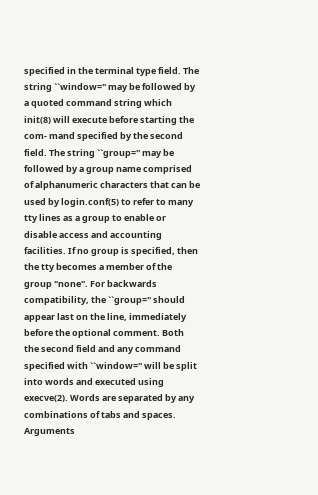specified in the terminal type field. The string ``window='' may be followed by a quoted command string which init(8) will execute before starting the com- mand specified by the second field. The string ``group='' may be followed by a group name comprised of alphanumeric characters that can be used by login.conf(5) to refer to many tty lines as a group to enable or disable access and accounting facilities. If no group is specified, then the tty becomes a member of the group "none". For backwards compatibility, the ``group='' should appear last on the line, immediately before the optional comment. Both the second field and any command specified with ``window='' will be split into words and executed using execve(2). Words are separated by any combinations of tabs and spaces. Arguments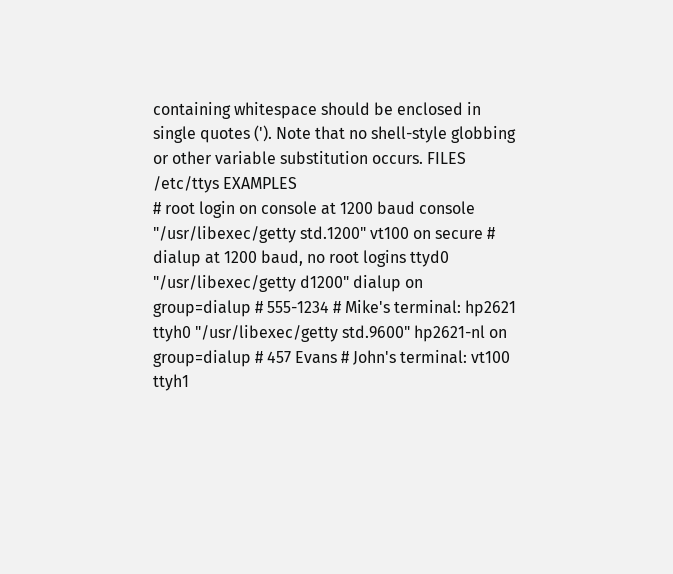containing whitespace should be enclosed in single quotes ('). Note that no shell-style globbing or other variable substitution occurs. FILES
/etc/ttys EXAMPLES
# root login on console at 1200 baud console "/usr/libexec/getty std.1200" vt100 on secure # dialup at 1200 baud, no root logins ttyd0 "/usr/libexec/getty d1200" dialup on group=dialup # 555-1234 # Mike's terminal: hp2621 ttyh0 "/usr/libexec/getty std.9600" hp2621-nl on group=dialup # 457 Evans # John's terminal: vt100 ttyh1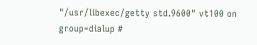"/usr/libexec/getty std.9600" vt100 on group=dialup #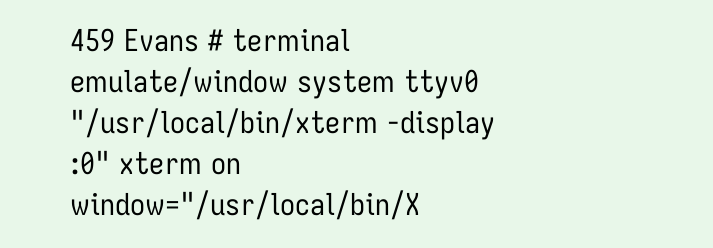459 Evans # terminal emulate/window system ttyv0 "/usr/local/bin/xterm -display :0" xterm on window="/usr/local/bin/X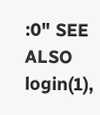:0" SEE ALSO
login(1),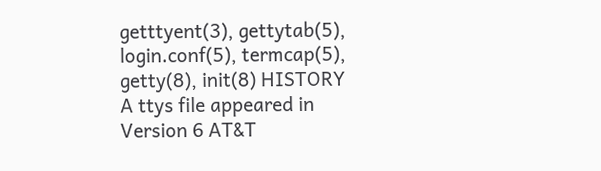getttyent(3), gettytab(5), login.conf(5), termcap(5), getty(8), init(8) HISTORY
A ttys file appeared in Version 6 AT&T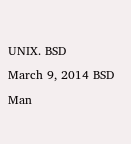UNIX. BSD
March 9, 2014 BSD
Man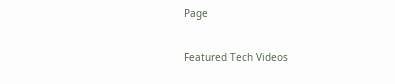Page

Featured Tech Videos